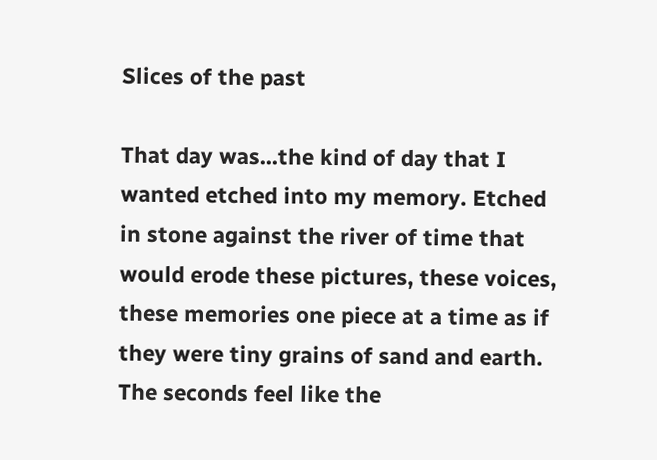Slices of the past

That day was...the kind of day that I wanted etched into my memory. Etched in stone against the river of time that would erode these pictures, these voices, these memories one piece at a time as if they were tiny grains of sand and earth. The seconds feel like the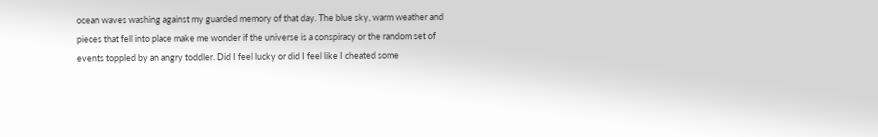ocean waves washing against my guarded memory of that day. The blue sky, warm weather and pieces that fell into place make me wonder if the universe is a conspiracy or the random set of events toppled by an angry toddler. Did I feel lucky or did I feel like I cheated some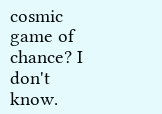cosmic game of chance? I don't know.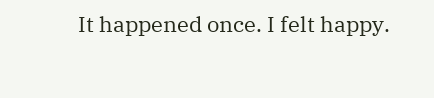It happened once. I felt happy.